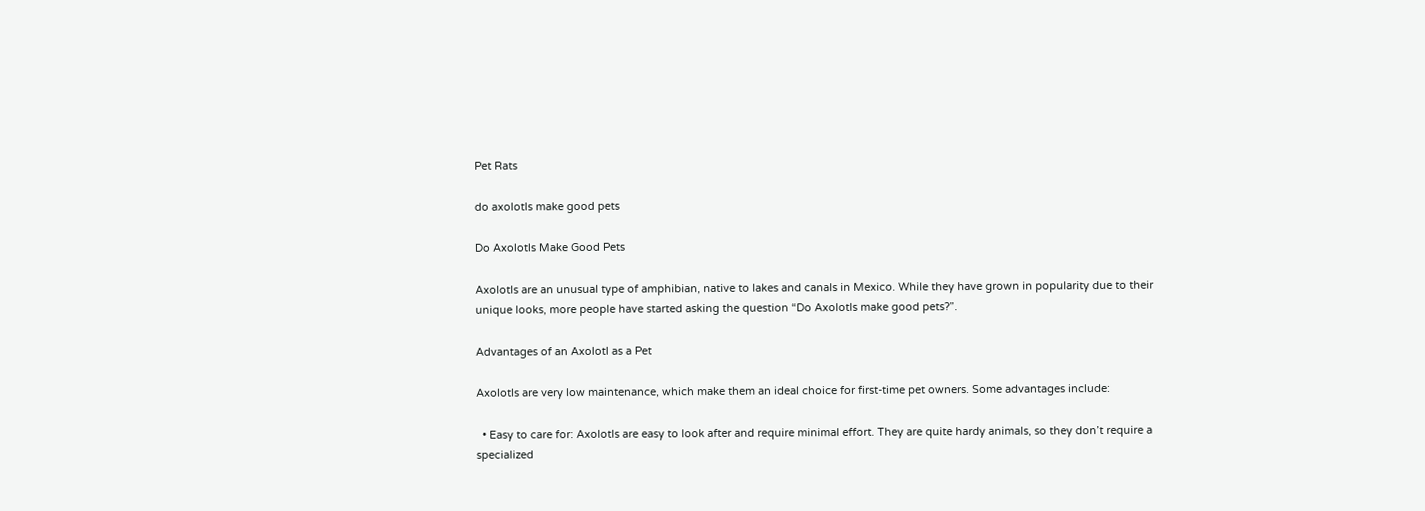Pet Rats

do axolotls make good pets

Do Axolotls Make Good Pets

Axolotls are an unusual type of amphibian, native to lakes and canals in Mexico. While they have grown in popularity due to their unique looks, more people have started asking the question “Do Axolotls make good pets?”.

Advantages of an Axolotl as a Pet

Axolotls are very low maintenance, which make them an ideal choice for first-time pet owners. Some advantages include:

  • Easy to care for: Axolotls are easy to look after and require minimal effort. They are quite hardy animals, so they don’t require a specialized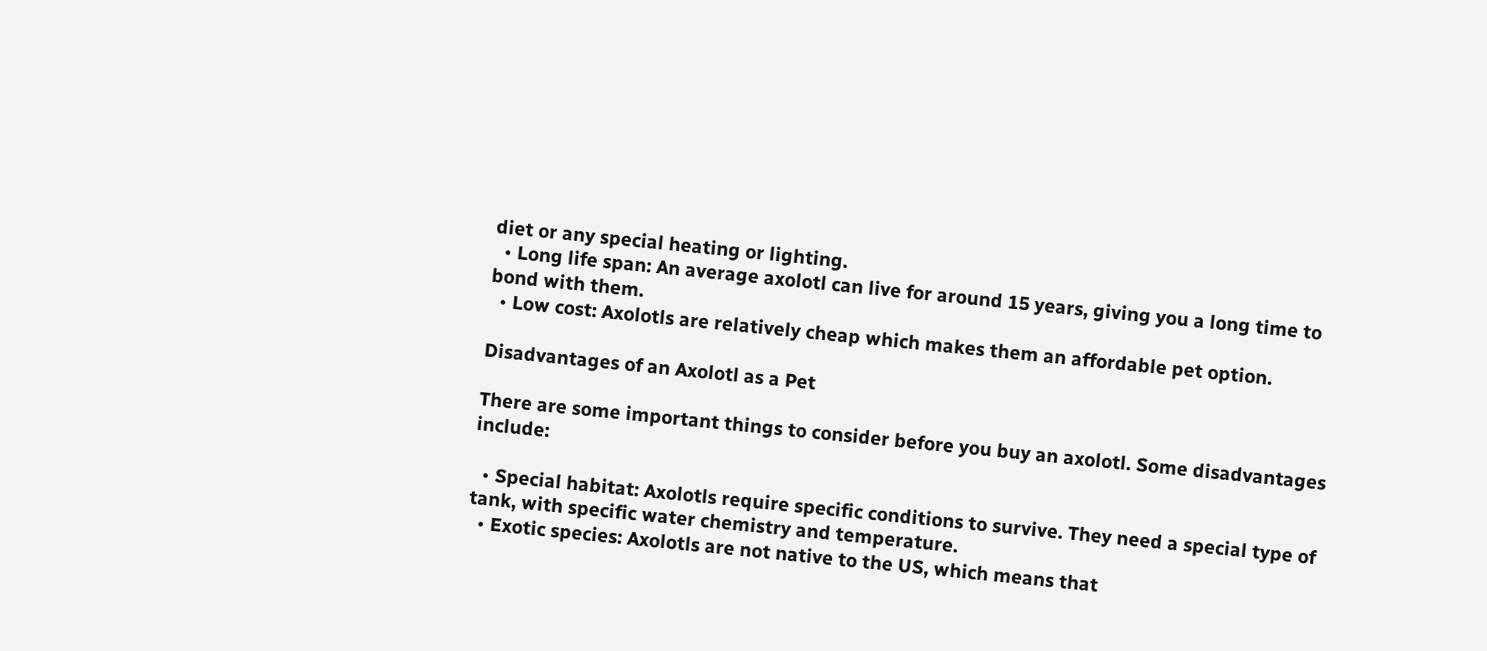diet or any special heating or lighting.
  • Long life span: An average axolotl can live for around 15 years, giving you a long time to bond with them.
  • Low cost: Axolotls are relatively cheap which makes them an affordable pet option.

Disadvantages of an Axolotl as a Pet

There are some important things to consider before you buy an axolotl. Some disadvantages include:

  • Special habitat: Axolotls require specific conditions to survive. They need a special type of tank, with specific water chemistry and temperature.
  • Exotic species: Axolotls are not native to the US, which means that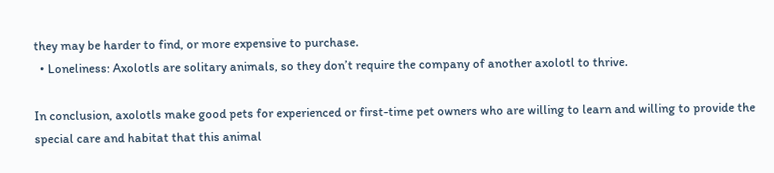they may be harder to find, or more expensive to purchase.
  • Loneliness: Axolotls are solitary animals, so they don’t require the company of another axolotl to thrive.

In conclusion, axolotls make good pets for experienced or first-time pet owners who are willing to learn and willing to provide the special care and habitat that this animal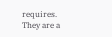requires. They are a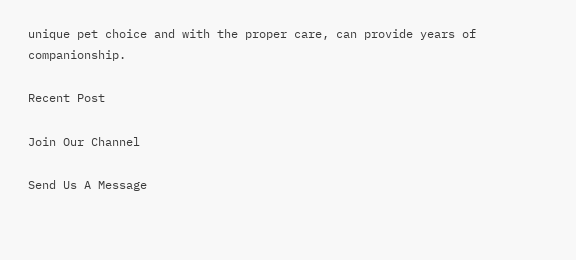unique pet choice and with the proper care, can provide years of companionship.

Recent Post

Join Our Channel

Send Us A Message